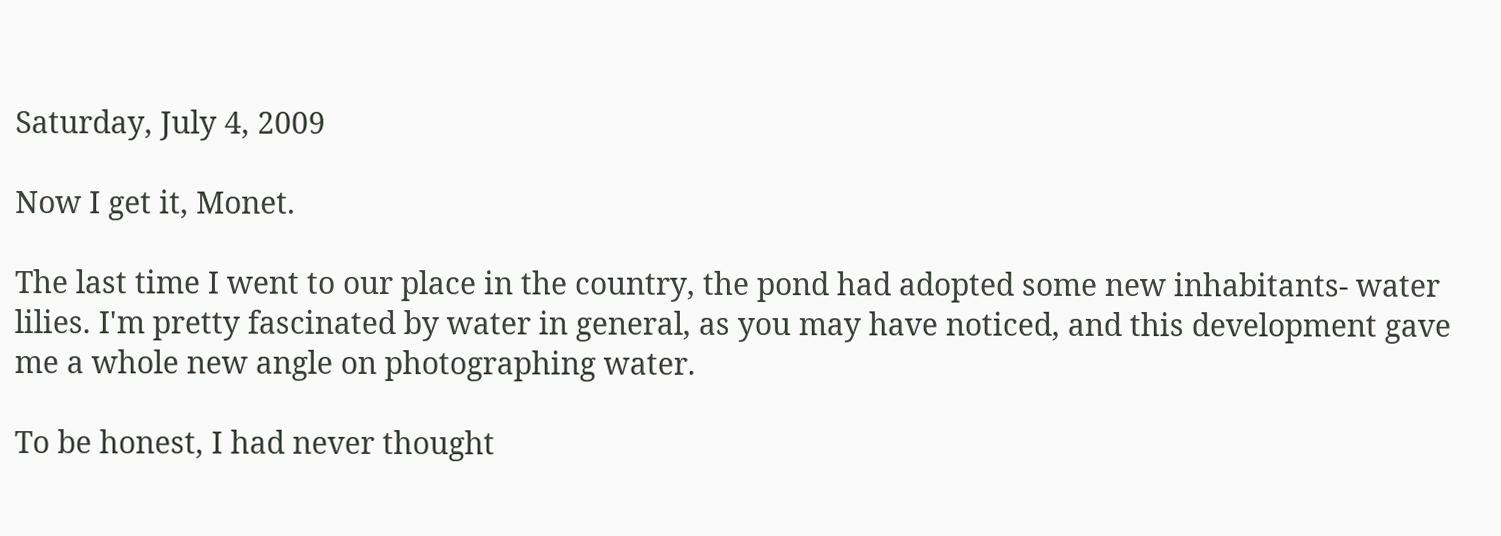Saturday, July 4, 2009

Now I get it, Monet.

The last time I went to our place in the country, the pond had adopted some new inhabitants- water lilies. I'm pretty fascinated by water in general, as you may have noticed, and this development gave me a whole new angle on photographing water.

To be honest, I had never thought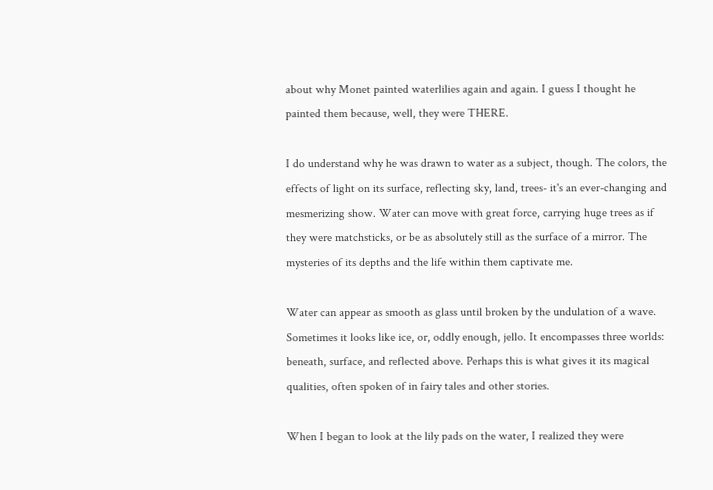about why Monet painted waterlilies again and again. I guess I thought he painted them because, well, they were THERE.

I do understand why he was drawn to water as a subject, though. The colors, the effects of light on its surface, reflecting sky, land, trees- it's an ever-changing and mesmerizing show. Water can move with great force, carrying huge trees as if they were matchsticks, or be as absolutely still as the surface of a mirror. The mysteries of its depths and the life within them captivate me.

Water can appear as smooth as glass until broken by the undulation of a wave. Sometimes it looks like ice, or, oddly enough, jello. It encompasses three worlds: beneath, surface, and reflected above. Perhaps this is what gives it its magical qualities, often spoken of in fairy tales and other stories.

When I began to look at the lily pads on the water, I realized they were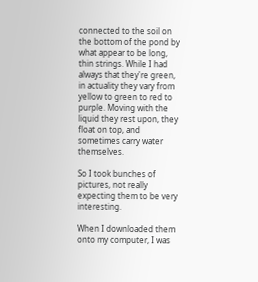connected to the soil on the bottom of the pond by what appear to be long, thin strings. While I had always that they're green, in actuality they vary from yellow to green to red to purple. Moving with the liquid they rest upon, they float on top, and sometimes carry water themselves.

So I took bunches of pictures, not really expecting them to be very interesting.

When I downloaded them onto my computer, I was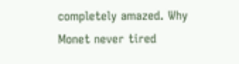completely amazed. Why Monet never tired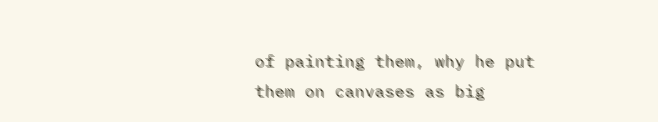of painting them, why he put them on canvases as big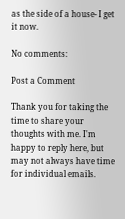as the side of a house- I get it now.

No comments:

Post a Comment

Thank you for taking the time to share your thoughts with me. I'm happy to reply here, but may not always have time for individual emails.